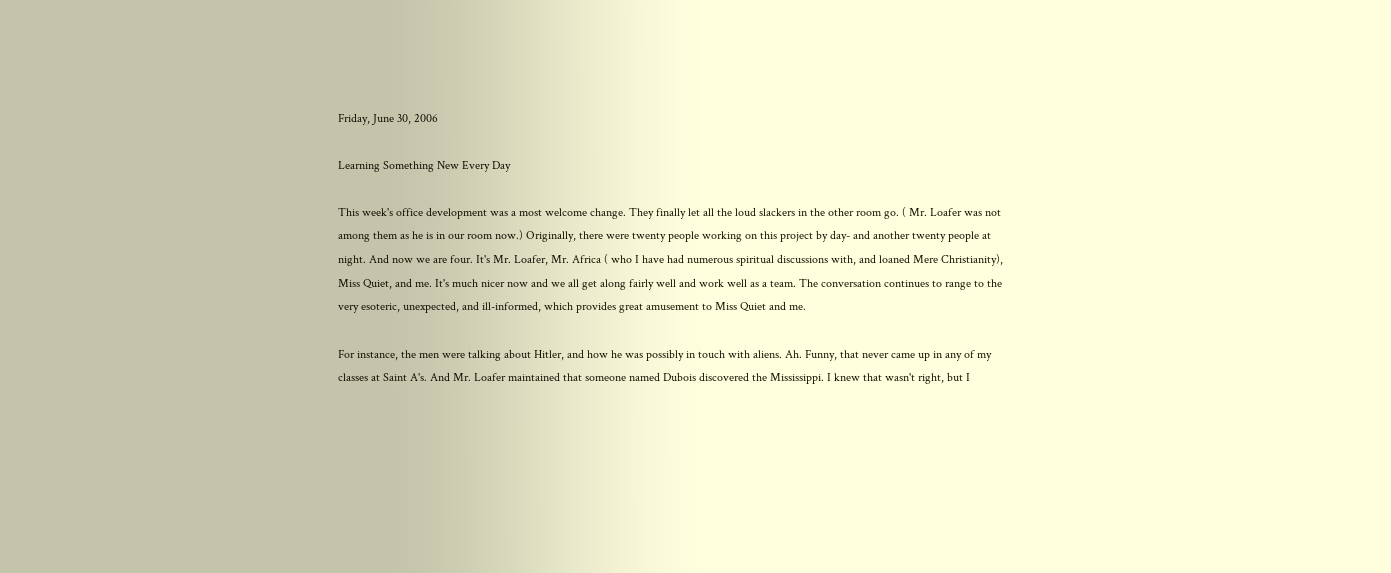Friday, June 30, 2006

Learning Something New Every Day

This week's office development was a most welcome change. They finally let all the loud slackers in the other room go. ( Mr. Loafer was not among them as he is in our room now.) Originally, there were twenty people working on this project by day- and another twenty people at night. And now we are four. It's Mr. Loafer, Mr. Africa ( who I have had numerous spiritual discussions with, and loaned Mere Christianity), Miss Quiet, and me. It's much nicer now and we all get along fairly well and work well as a team. The conversation continues to range to the very esoteric, unexpected, and ill-informed, which provides great amusement to Miss Quiet and me.

For instance, the men were talking about Hitler, and how he was possibly in touch with aliens. Ah. Funny, that never came up in any of my classes at Saint A's. And Mr. Loafer maintained that someone named Dubois discovered the Mississippi. I knew that wasn't right, but I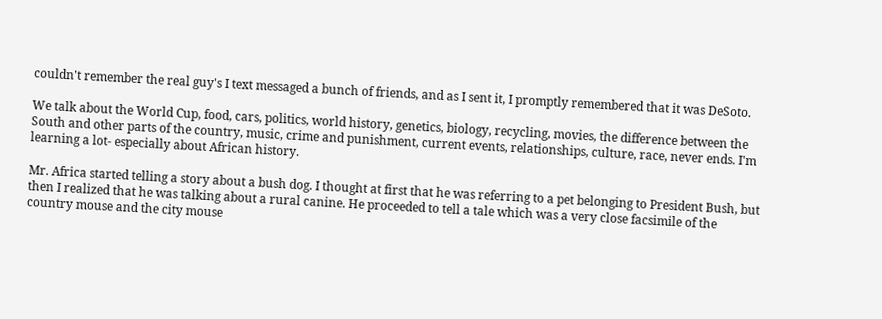couldn't remember the real guy's I text messaged a bunch of friends, and as I sent it, I promptly remembered that it was DeSoto.

We talk about the World Cup, food, cars, politics, world history, genetics, biology, recycling, movies, the difference between the South and other parts of the country, music, crime and punishment, current events, relationships, culture, race, never ends. I'm learning a lot- especially about African history.

Mr. Africa started telling a story about a bush dog. I thought at first that he was referring to a pet belonging to President Bush, but then I realized that he was talking about a rural canine. He proceeded to tell a tale which was a very close facsimile of the country mouse and the city mouse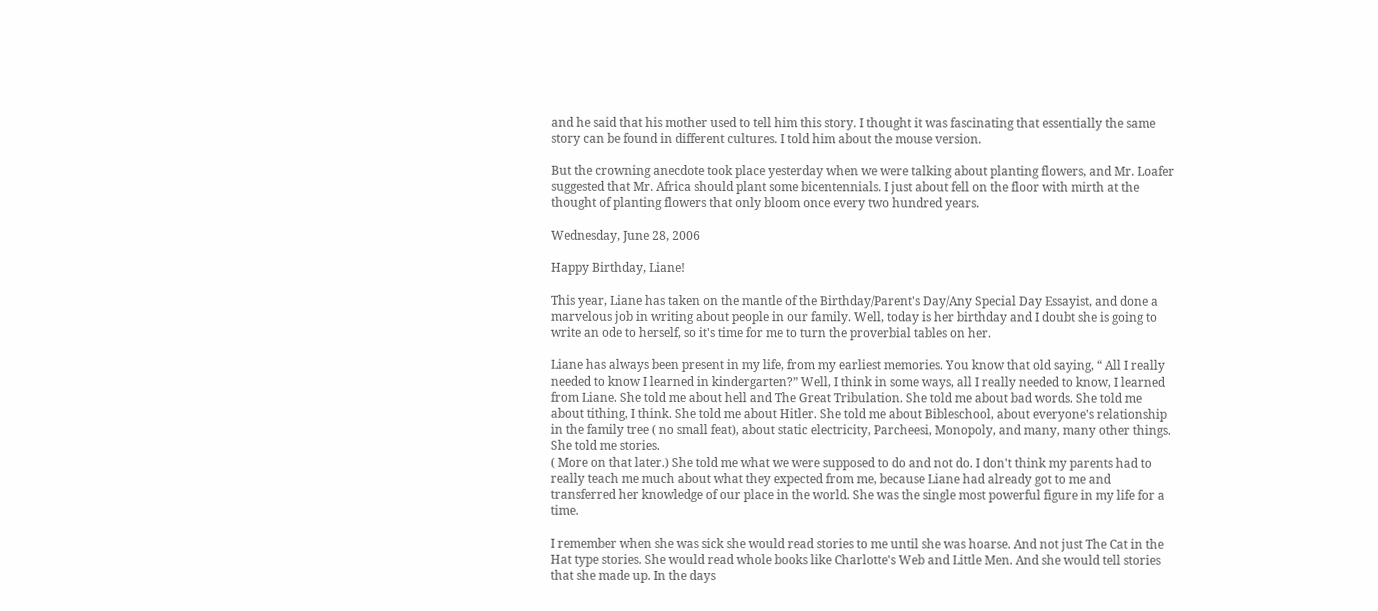and he said that his mother used to tell him this story. I thought it was fascinating that essentially the same story can be found in different cultures. I told him about the mouse version.

But the crowning anecdote took place yesterday when we were talking about planting flowers, and Mr. Loafer suggested that Mr. Africa should plant some bicentennials. I just about fell on the floor with mirth at the thought of planting flowers that only bloom once every two hundred years.

Wednesday, June 28, 2006

Happy Birthday, Liane!

This year, Liane has taken on the mantle of the Birthday/Parent's Day/Any Special Day Essayist, and done a marvelous job in writing about people in our family. Well, today is her birthday and I doubt she is going to write an ode to herself, so it's time for me to turn the proverbial tables on her.

Liane has always been present in my life, from my earliest memories. You know that old saying, “ All I really needed to know I learned in kindergarten?” Well, I think in some ways, all I really needed to know, I learned from Liane. She told me about hell and The Great Tribulation. She told me about bad words. She told me about tithing, I think. She told me about Hitler. She told me about Bibleschool, about everyone's relationship in the family tree ( no small feat), about static electricity, Parcheesi, Monopoly, and many, many other things. She told me stories.
( More on that later.) She told me what we were supposed to do and not do. I don't think my parents had to really teach me much about what they expected from me, because Liane had already got to me and transferred her knowledge of our place in the world. She was the single most powerful figure in my life for a time.

I remember when she was sick she would read stories to me until she was hoarse. And not just The Cat in the Hat type stories. She would read whole books like Charlotte's Web and Little Men. And she would tell stories that she made up. In the days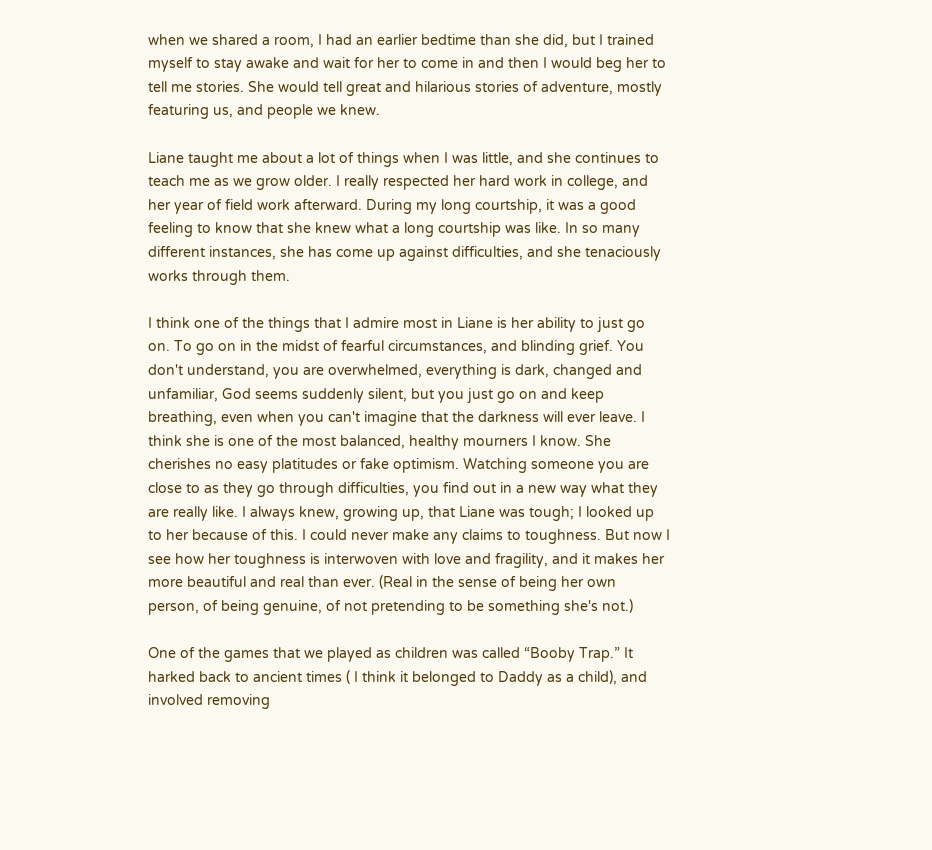when we shared a room, I had an earlier bedtime than she did, but I trained myself to stay awake and wait for her to come in and then I would beg her to tell me stories. She would tell great and hilarious stories of adventure, mostly featuring us, and people we knew.

Liane taught me about a lot of things when I was little, and she continues to teach me as we grow older. I really respected her hard work in college, and her year of field work afterward. During my long courtship, it was a good feeling to know that she knew what a long courtship was like. In so many different instances, she has come up against difficulties, and she tenaciously works through them.

I think one of the things that I admire most in Liane is her ability to just go on. To go on in the midst of fearful circumstances, and blinding grief. You don't understand, you are overwhelmed, everything is dark, changed and unfamiliar, God seems suddenly silent, but you just go on and keep breathing, even when you can't imagine that the darkness will ever leave. I think she is one of the most balanced, healthy mourners I know. She cherishes no easy platitudes or fake optimism. Watching someone you are close to as they go through difficulties, you find out in a new way what they are really like. I always knew, growing up, that Liane was tough; I looked up to her because of this. I could never make any claims to toughness. But now I see how her toughness is interwoven with love and fragility, and it makes her more beautiful and real than ever. (Real in the sense of being her own person, of being genuine, of not pretending to be something she's not.)

One of the games that we played as children was called “Booby Trap.” It harked back to ancient times ( I think it belonged to Daddy as a child), and involved removing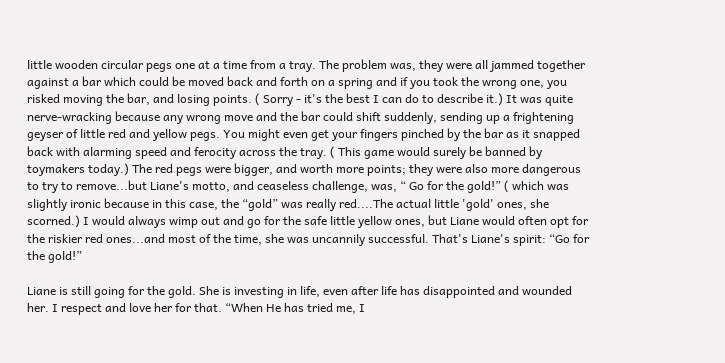little wooden circular pegs one at a time from a tray. The problem was, they were all jammed together against a bar which could be moved back and forth on a spring and if you took the wrong one, you risked moving the bar, and losing points. ( Sorry - it's the best I can do to describe it.) It was quite nerve-wracking because any wrong move and the bar could shift suddenly, sending up a frightening geyser of little red and yellow pegs. You might even get your fingers pinched by the bar as it snapped back with alarming speed and ferocity across the tray. ( This game would surely be banned by toymakers today.) The red pegs were bigger, and worth more points; they were also more dangerous to try to remove...but Liane's motto, and ceaseless challenge, was, “ Go for the gold!” ( which was slightly ironic because in this case, the “gold” was really red....The actual little 'gold' ones, she scorned.) I would always wimp out and go for the safe little yellow ones, but Liane would often opt for the riskier red ones...and most of the time, she was uncannily successful. That's Liane's spirit: “Go for the gold!”

Liane is still going for the gold. She is investing in life, even after life has disappointed and wounded her. I respect and love her for that. “When He has tried me, I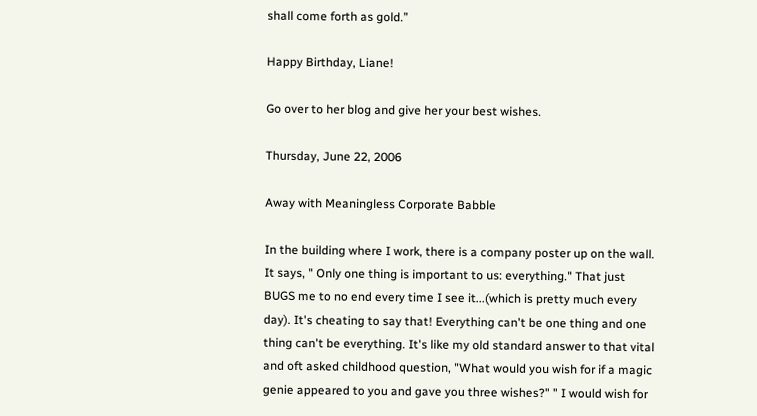shall come forth as gold.”

Happy Birthday, Liane!

Go over to her blog and give her your best wishes.

Thursday, June 22, 2006

Away with Meaningless Corporate Babble

In the building where I work, there is a company poster up on the wall. It says, " Only one thing is important to us: everything." That just BUGS me to no end every time I see it...(which is pretty much every day). It's cheating to say that! Everything can't be one thing and one thing can't be everything. It's like my old standard answer to that vital and oft asked childhood question, "What would you wish for if a magic genie appeared to you and gave you three wishes?" " I would wish for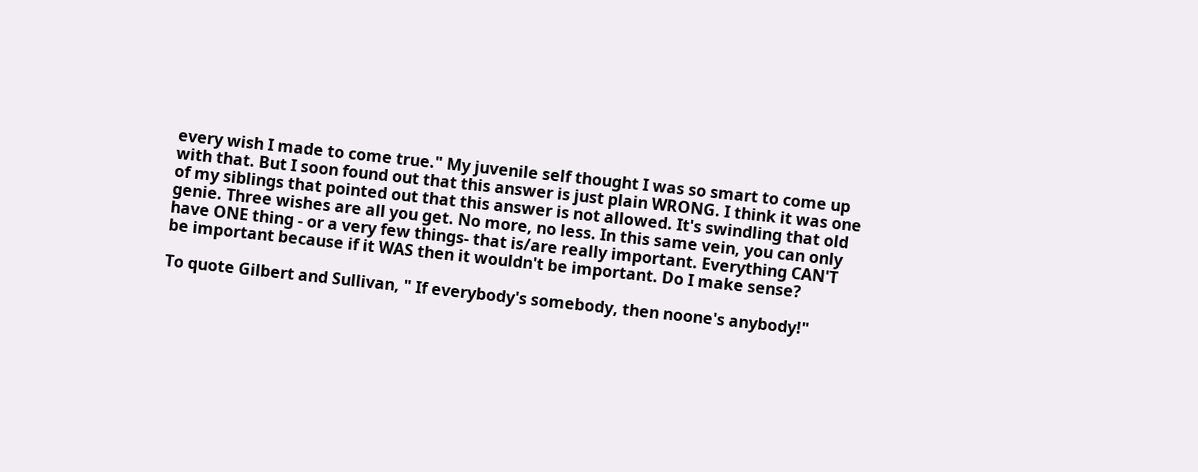every wish I made to come true." My juvenile self thought I was so smart to come up with that. But I soon found out that this answer is just plain WRONG. I think it was one of my siblings that pointed out that this answer is not allowed. It's swindling that old genie. Three wishes are all you get. No more, no less. In this same vein, you can only have ONE thing - or a very few things- that is/are really important. Everything CAN'T be important because if it WAS then it wouldn't be important. Do I make sense?

To quote Gilbert and Sullivan, " If everybody's somebody, then noone's anybody!"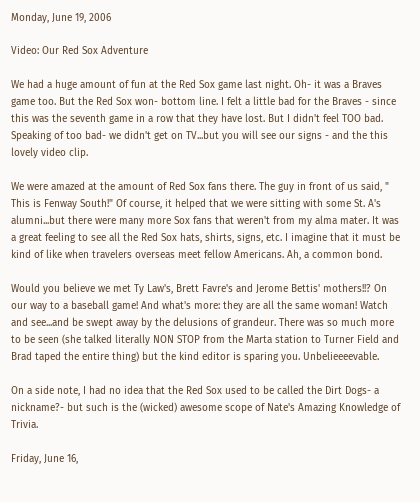Monday, June 19, 2006

Video: Our Red Sox Adventure

We had a huge amount of fun at the Red Sox game last night. Oh- it was a Braves game too. But the Red Sox won- bottom line. I felt a little bad for the Braves - since this was the seventh game in a row that they have lost. But I didn't feel TOO bad. Speaking of too bad- we didn't get on TV...but you will see our signs - and the this lovely video clip.

We were amazed at the amount of Red Sox fans there. The guy in front of us said, " This is Fenway South!" Of course, it helped that we were sitting with some St. A's alumni...but there were many more Sox fans that weren't from my alma mater. It was a great feeling to see all the Red Sox hats, shirts, signs, etc. I imagine that it must be kind of like when travelers overseas meet fellow Americans. Ah, a common bond.

Would you believe we met Ty Law's, Brett Favre's and Jerome Bettis' mothers!!? On our way to a baseball game! And what's more: they are all the same woman! Watch and see...and be swept away by the delusions of grandeur. There was so much more to be seen (she talked literally NON STOP from the Marta station to Turner Field and Brad taped the entire thing) but the kind editor is sparing you. Unbelieeeevable.

On a side note, I had no idea that the Red Sox used to be called the Dirt Dogs- a nickname?- but such is the (wicked) awesome scope of Nate's Amazing Knowledge of Trivia.

Friday, June 16,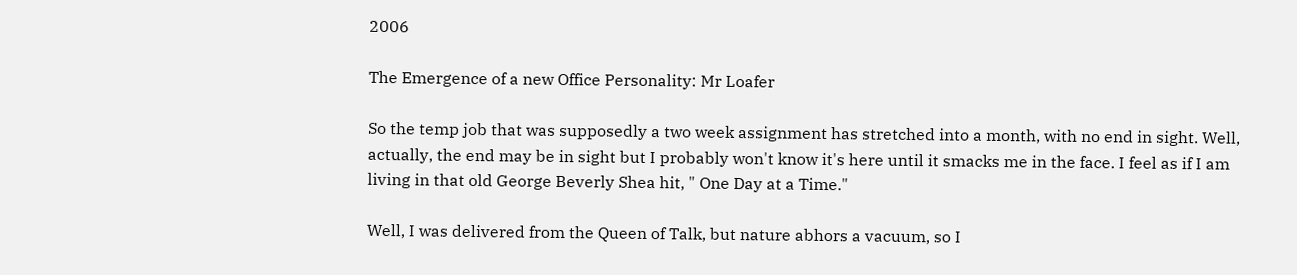2006

The Emergence of a new Office Personality: Mr Loafer

So the temp job that was supposedly a two week assignment has stretched into a month, with no end in sight. Well, actually, the end may be in sight but I probably won't know it's here until it smacks me in the face. I feel as if I am living in that old George Beverly Shea hit, " One Day at a Time."

Well, I was delivered from the Queen of Talk, but nature abhors a vacuum, so I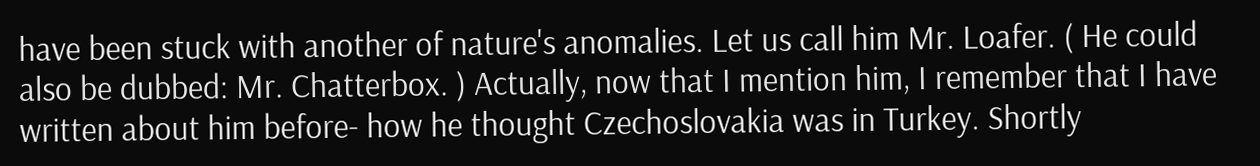have been stuck with another of nature's anomalies. Let us call him Mr. Loafer. ( He could also be dubbed: Mr. Chatterbox. ) Actually, now that I mention him, I remember that I have written about him before- how he thought Czechoslovakia was in Turkey. Shortly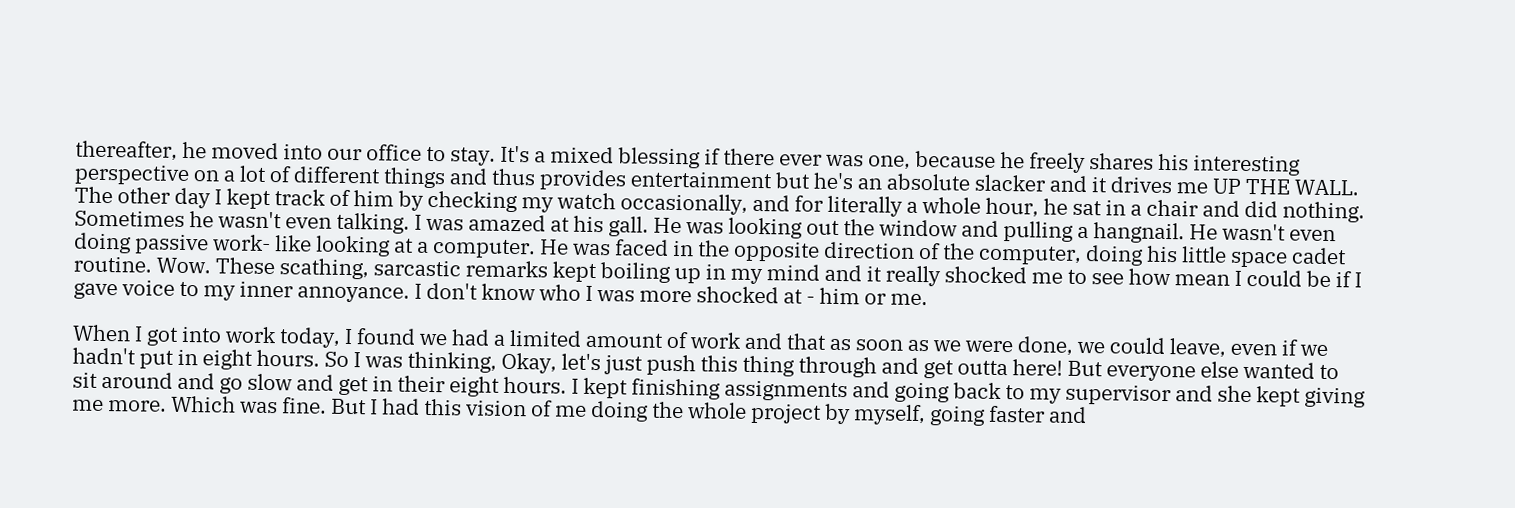thereafter, he moved into our office to stay. It's a mixed blessing if there ever was one, because he freely shares his interesting perspective on a lot of different things and thus provides entertainment but he's an absolute slacker and it drives me UP THE WALL. The other day I kept track of him by checking my watch occasionally, and for literally a whole hour, he sat in a chair and did nothing. Sometimes he wasn't even talking. I was amazed at his gall. He was looking out the window and pulling a hangnail. He wasn't even doing passive work- like looking at a computer. He was faced in the opposite direction of the computer, doing his little space cadet routine. Wow. These scathing, sarcastic remarks kept boiling up in my mind and it really shocked me to see how mean I could be if I gave voice to my inner annoyance. I don't know who I was more shocked at - him or me.

When I got into work today, I found we had a limited amount of work and that as soon as we were done, we could leave, even if we hadn't put in eight hours. So I was thinking, Okay, let's just push this thing through and get outta here! But everyone else wanted to sit around and go slow and get in their eight hours. I kept finishing assignments and going back to my supervisor and she kept giving me more. Which was fine. But I had this vision of me doing the whole project by myself, going faster and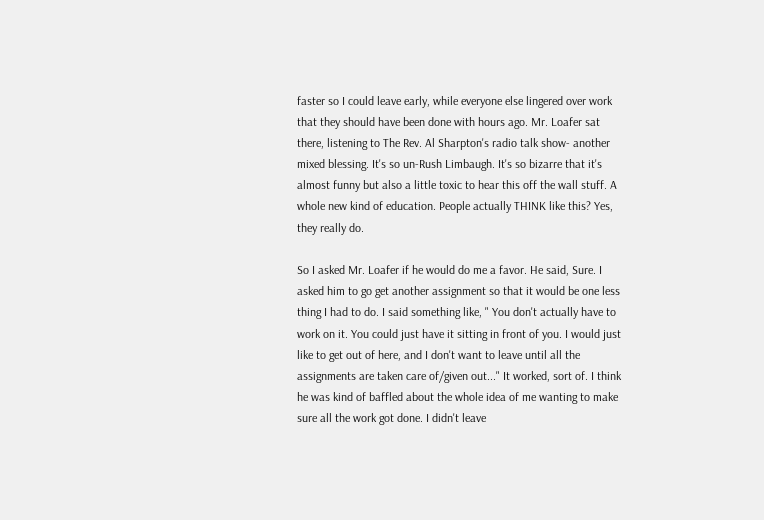faster so I could leave early, while everyone else lingered over work that they should have been done with hours ago. Mr. Loafer sat there, listening to The Rev. Al Sharpton's radio talk show- another mixed blessing. It's so un-Rush Limbaugh. It's so bizarre that it's almost funny but also a little toxic to hear this off the wall stuff. A whole new kind of education. People actually THINK like this? Yes, they really do.

So I asked Mr. Loafer if he would do me a favor. He said, Sure. I asked him to go get another assignment so that it would be one less thing I had to do. I said something like, " You don't actually have to work on it. You could just have it sitting in front of you. I would just like to get out of here, and I don't want to leave until all the assignments are taken care of/given out..." It worked, sort of. I think he was kind of baffled about the whole idea of me wanting to make sure all the work got done. I didn't leave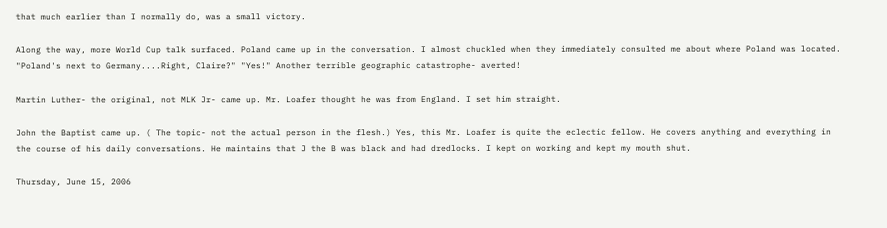that much earlier than I normally do, was a small victory.

Along the way, more World Cup talk surfaced. Poland came up in the conversation. I almost chuckled when they immediately consulted me about where Poland was located. "Poland's next to Germany....Right, Claire?" "Yes!" Another terrible geographic catastrophe- averted!

Martin Luther- the original, not MLK Jr- came up. Mr. Loafer thought he was from England. I set him straight.

John the Baptist came up. ( The topic- not the actual person in the flesh.) Yes, this Mr. Loafer is quite the eclectic fellow. He covers anything and everything in the course of his daily conversations. He maintains that J the B was black and had dredlocks. I kept on working and kept my mouth shut.

Thursday, June 15, 2006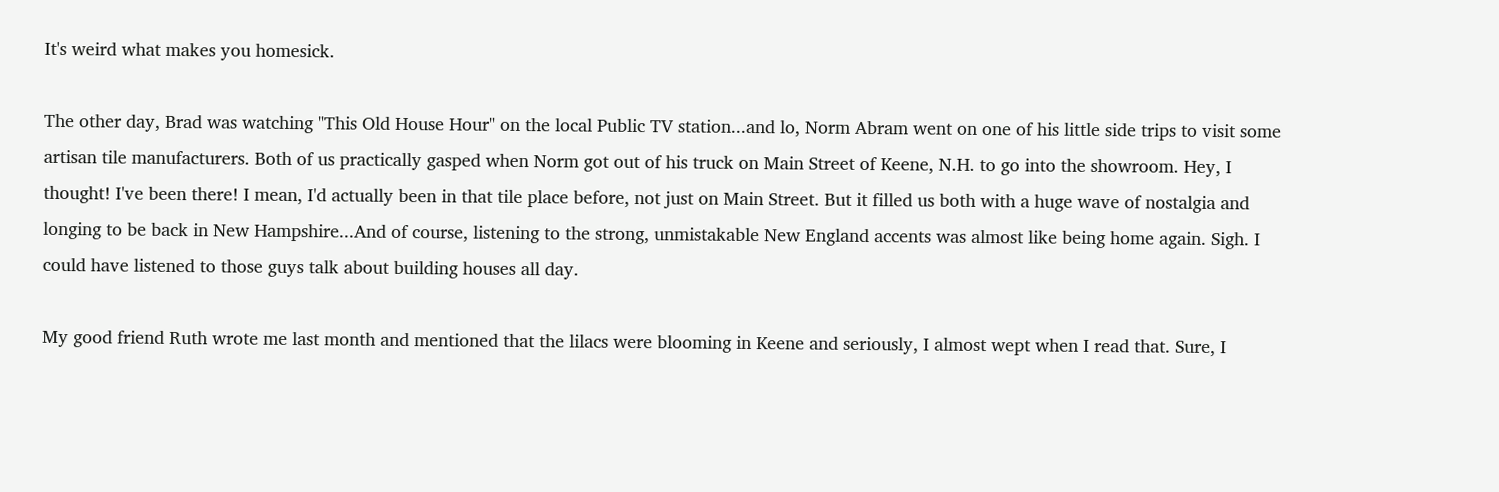It's weird what makes you homesick.

The other day, Brad was watching "This Old House Hour" on the local Public TV station...and lo, Norm Abram went on one of his little side trips to visit some artisan tile manufacturers. Both of us practically gasped when Norm got out of his truck on Main Street of Keene, N.H. to go into the showroom. Hey, I thought! I've been there! I mean, I'd actually been in that tile place before, not just on Main Street. But it filled us both with a huge wave of nostalgia and longing to be back in New Hampshire...And of course, listening to the strong, unmistakable New England accents was almost like being home again. Sigh. I could have listened to those guys talk about building houses all day.

My good friend Ruth wrote me last month and mentioned that the lilacs were blooming in Keene and seriously, I almost wept when I read that. Sure, I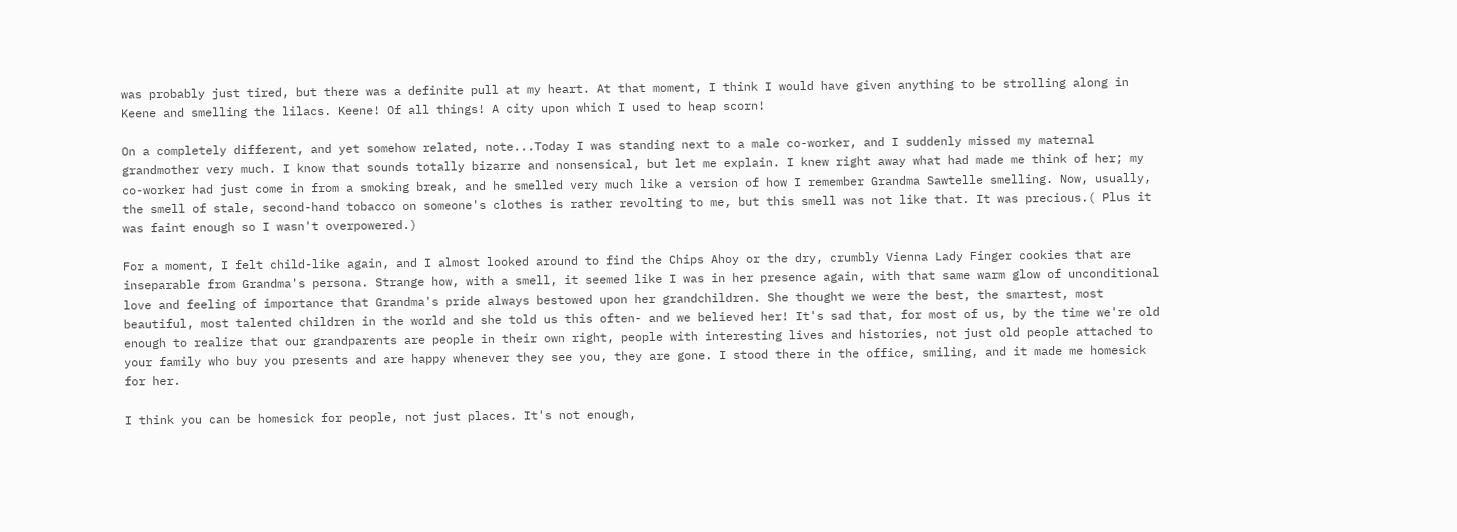was probably just tired, but there was a definite pull at my heart. At that moment, I think I would have given anything to be strolling along in Keene and smelling the lilacs. Keene! Of all things! A city upon which I used to heap scorn!

On a completely different, and yet somehow related, note...Today I was standing next to a male co-worker, and I suddenly missed my maternal grandmother very much. I know that sounds totally bizarre and nonsensical, but let me explain. I knew right away what had made me think of her; my co-worker had just come in from a smoking break, and he smelled very much like a version of how I remember Grandma Sawtelle smelling. Now, usually, the smell of stale, second-hand tobacco on someone's clothes is rather revolting to me, but this smell was not like that. It was precious.( Plus it was faint enough so I wasn't overpowered.)

For a moment, I felt child-like again, and I almost looked around to find the Chips Ahoy or the dry, crumbly Vienna Lady Finger cookies that are inseparable from Grandma's persona. Strange how, with a smell, it seemed like I was in her presence again, with that same warm glow of unconditional love and feeling of importance that Grandma's pride always bestowed upon her grandchildren. She thought we were the best, the smartest, most beautiful, most talented children in the world and she told us this often- and we believed her! It's sad that, for most of us, by the time we're old enough to realize that our grandparents are people in their own right, people with interesting lives and histories, not just old people attached to your family who buy you presents and are happy whenever they see you, they are gone. I stood there in the office, smiling, and it made me homesick for her.

I think you can be homesick for people, not just places. It's not enough,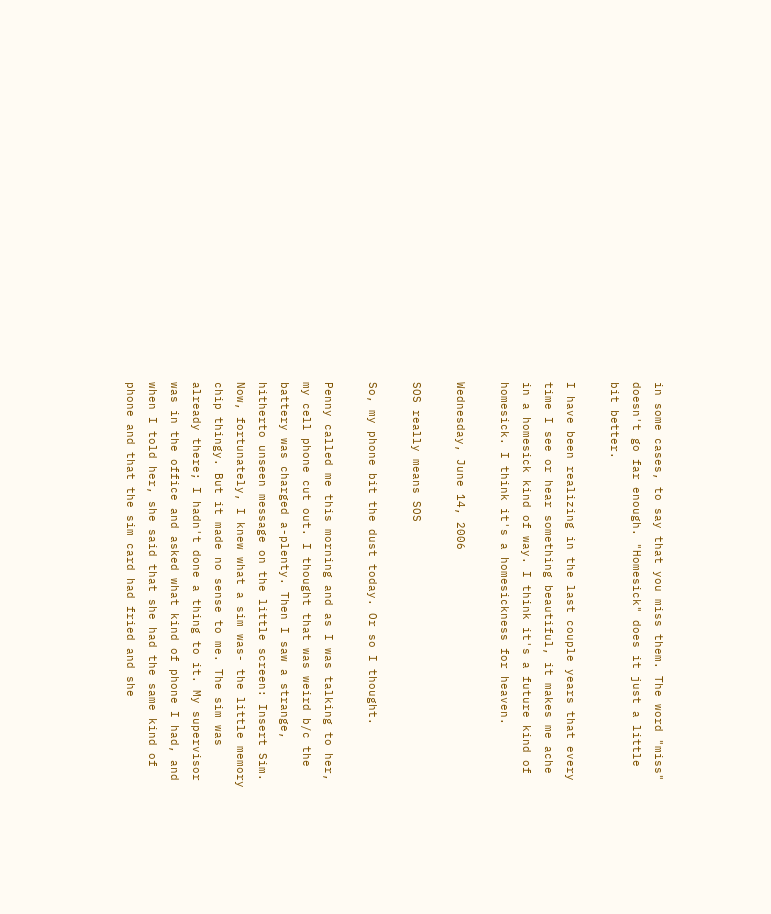in some cases, to say that you miss them. The word "miss" doesn't go far enough. "Homesick" does it just a little bit better.

I have been realizing in the last couple years that every time I see or hear something beautiful, it makes me ache in a homesick kind of way. I think it's a future kind of homesick. I think it's a homesickness for heaven.

Wednesday, June 14, 2006

SOS really means SOS

So, my phone bit the dust today. Or so I thought.

Penny called me this morning and as I was talking to her, my cell phone cut out. I thought that was weird b/c the battery was charged a-plenty. Then I saw a strange, hitherto unseen message on the little screen: Insert Sim. Now, fortunately, I knew what a sim was- the little memory chip thingy. But it made no sense to me. The sim was already there; I hadn't done a thing to it. My supervisor was in the office and asked what kind of phone I had, and when I told her, she said that she had the same kind of phone and that the sim card had fried and she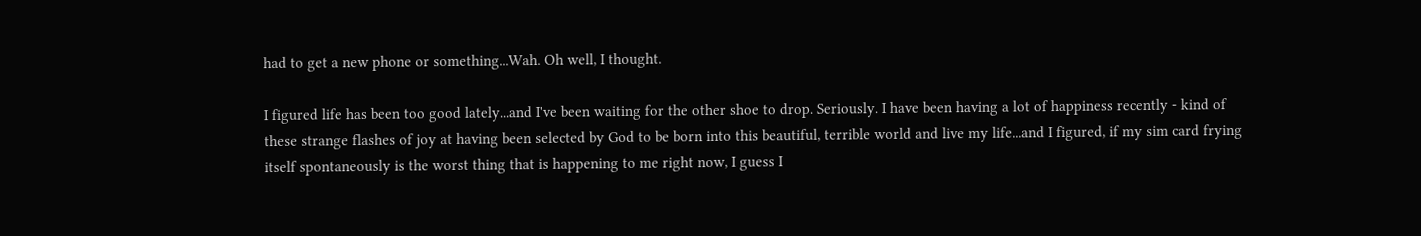had to get a new phone or something...Wah. Oh well, I thought.

I figured life has been too good lately...and I've been waiting for the other shoe to drop. Seriously. I have been having a lot of happiness recently - kind of these strange flashes of joy at having been selected by God to be born into this beautiful, terrible world and live my life...and I figured, if my sim card frying itself spontaneously is the worst thing that is happening to me right now, I guess I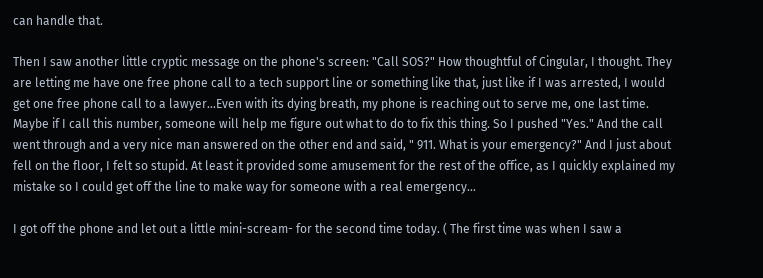can handle that.

Then I saw another little cryptic message on the phone's screen: "Call SOS?" How thoughtful of Cingular, I thought. They are letting me have one free phone call to a tech support line or something like that, just like if I was arrested, I would get one free phone call to a lawyer...Even with its dying breath, my phone is reaching out to serve me, one last time. Maybe if I call this number, someone will help me figure out what to do to fix this thing. So I pushed "Yes." And the call went through and a very nice man answered on the other end and said, " 911. What is your emergency?" And I just about fell on the floor, I felt so stupid. At least it provided some amusement for the rest of the office, as I quickly explained my mistake so I could get off the line to make way for someone with a real emergency...

I got off the phone and let out a little mini-scream- for the second time today. ( The first time was when I saw a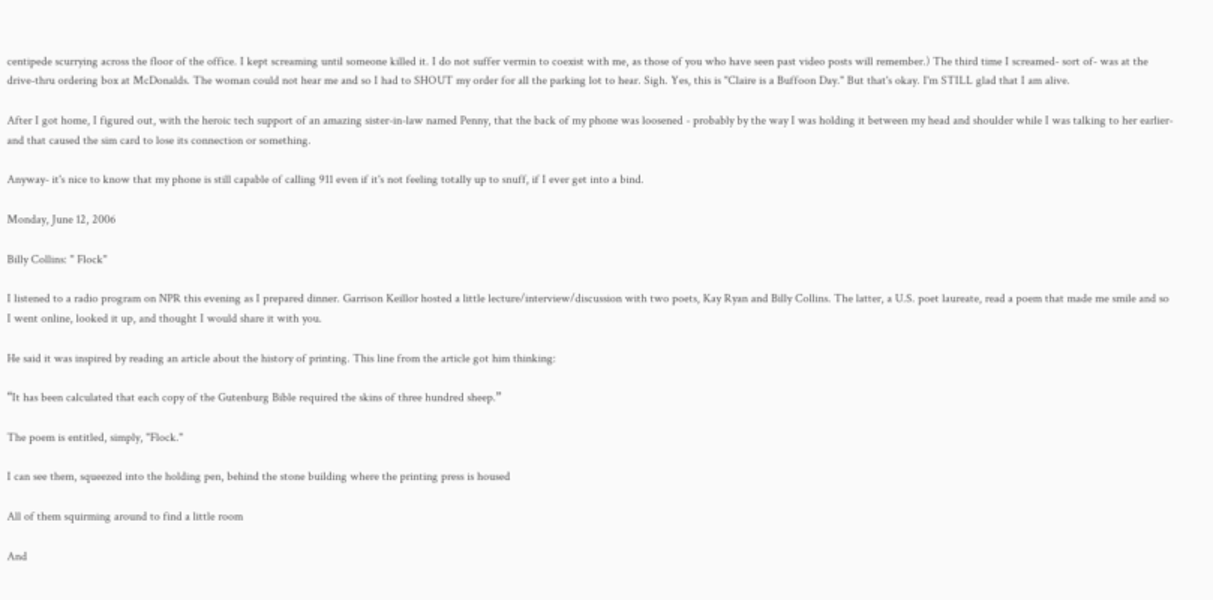centipede scurrying across the floor of the office. I kept screaming until someone killed it. I do not suffer vermin to coexist with me, as those of you who have seen past video posts will remember.) The third time I screamed- sort of- was at the drive-thru ordering box at McDonalds. The woman could not hear me and so I had to SHOUT my order for all the parking lot to hear. Sigh. Yes, this is "Claire is a Buffoon Day." But that's okay. I'm STILL glad that I am alive.

After I got home, I figured out, with the heroic tech support of an amazing sister-in-law named Penny, that the back of my phone was loosened - probably by the way I was holding it between my head and shoulder while I was talking to her earlier- and that caused the sim card to lose its connection or something.

Anyway- it's nice to know that my phone is still capable of calling 911 even if it's not feeling totally up to snuff, if I ever get into a bind.

Monday, June 12, 2006

Billy Collins: " Flock"

I listened to a radio program on NPR this evening as I prepared dinner. Garrison Keillor hosted a little lecture/interview/discussion with two poets, Kay Ryan and Billy Collins. The latter, a U.S. poet laureate, read a poem that made me smile and so I went online, looked it up, and thought I would share it with you.

He said it was inspired by reading an article about the history of printing. This line from the article got him thinking:

“It has been calculated that each copy of the Gutenburg Bible required the skins of three hundred sheep.”

The poem is entitled, simply, "Flock."

I can see them, squeezed into the holding pen, behind the stone building where the printing press is housed

All of them squirming around to find a little room

And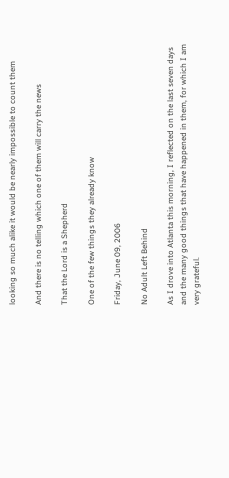looking so much alike it would be nearly impossible to count them

And there is no telling which one of them will carry the news

That the Lord is a Shepherd

One of the few things they already know

Friday, June 09, 2006

No Adult Left Behind

As I drove into Atlanta this morning, I reflected on the last seven days and the many good things that have happened in them, for which I am very grateful.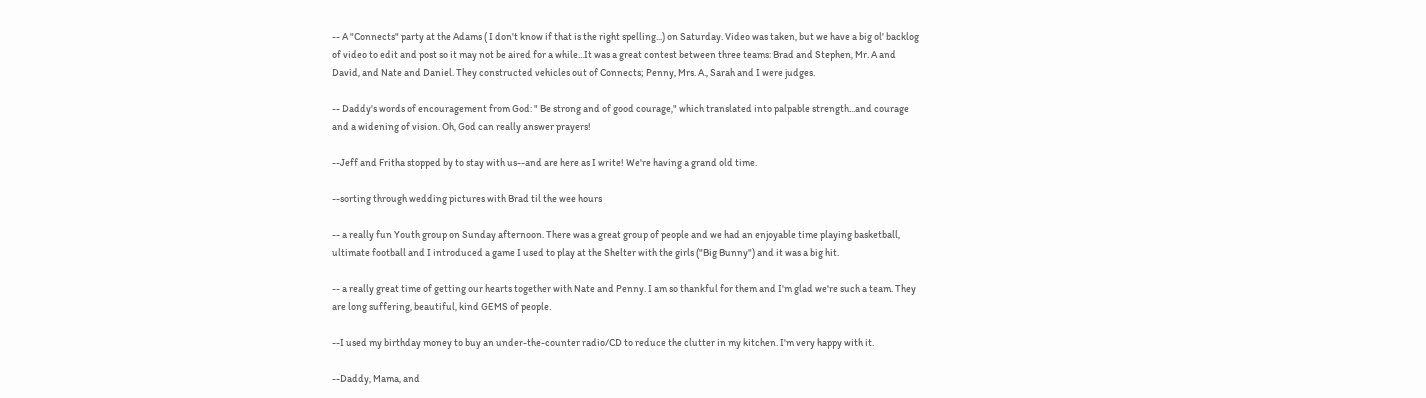-- A "Connects" party at the Adams ( I don't know if that is the right spelling...) on Saturday. Video was taken, but we have a big ol' backlog of video to edit and post so it may not be aired for a while...It was a great contest between three teams: Brad and Stephen, Mr. A and David, and Nate and Daniel. They constructed vehicles out of Connects; Penny, Mrs. A., Sarah and I were judges.

-- Daddy's words of encouragement from God: " Be strong and of good courage," which translated into palpable strength...and courage and a widening of vision. Oh, God can really answer prayers!

--Jeff and Fritha stopped by to stay with us--and are here as I write! We're having a grand old time.

--sorting through wedding pictures with Brad til the wee hours

-- a really fun Youth group on Sunday afternoon. There was a great group of people and we had an enjoyable time playing basketball, ultimate football and I introduced a game I used to play at the Shelter with the girls ("Big Bunny") and it was a big hit.

-- a really great time of getting our hearts together with Nate and Penny. I am so thankful for them and I'm glad we're such a team. They are long suffering, beautiful, kind GEMS of people.

--I used my birthday money to buy an under-the-counter radio/CD to reduce the clutter in my kitchen. I'm very happy with it.

--Daddy, Mama, and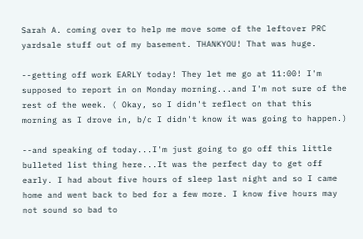Sarah A. coming over to help me move some of the leftover PRC yardsale stuff out of my basement. THANKYOU! That was huge.

--getting off work EARLY today! They let me go at 11:00! I'm supposed to report in on Monday morning...and I'm not sure of the rest of the week. ( Okay, so I didn't reflect on that this morning as I drove in, b/c I didn't know it was going to happen.)

--and speaking of today...I'm just going to go off this little bulleted list thing here...It was the perfect day to get off early. I had about five hours of sleep last night and so I came home and went back to bed for a few more. I know five hours may not sound so bad to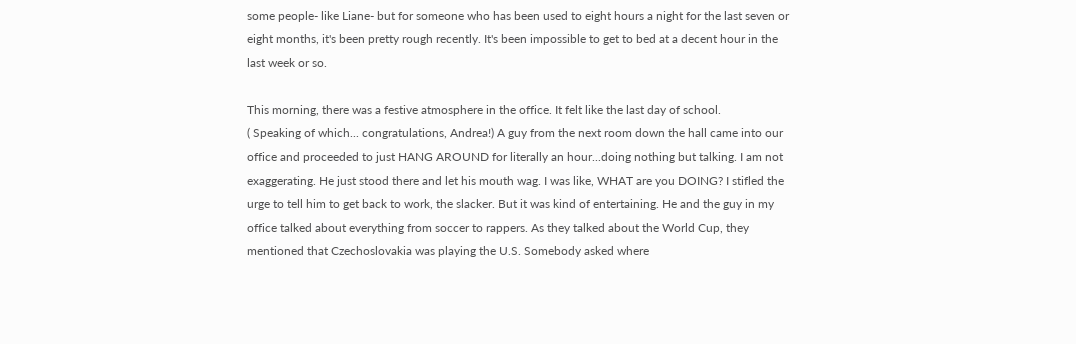some people- like Liane- but for someone who has been used to eight hours a night for the last seven or eight months, it's been pretty rough recently. It's been impossible to get to bed at a decent hour in the last week or so.

This morning, there was a festive atmosphere in the office. It felt like the last day of school.
( Speaking of which... congratulations, Andrea!) A guy from the next room down the hall came into our office and proceeded to just HANG AROUND for literally an hour...doing nothing but talking. I am not exaggerating. He just stood there and let his mouth wag. I was like, WHAT are you DOING? I stifled the urge to tell him to get back to work, the slacker. But it was kind of entertaining. He and the guy in my office talked about everything from soccer to rappers. As they talked about the World Cup, they mentioned that Czechoslovakia was playing the U.S. Somebody asked where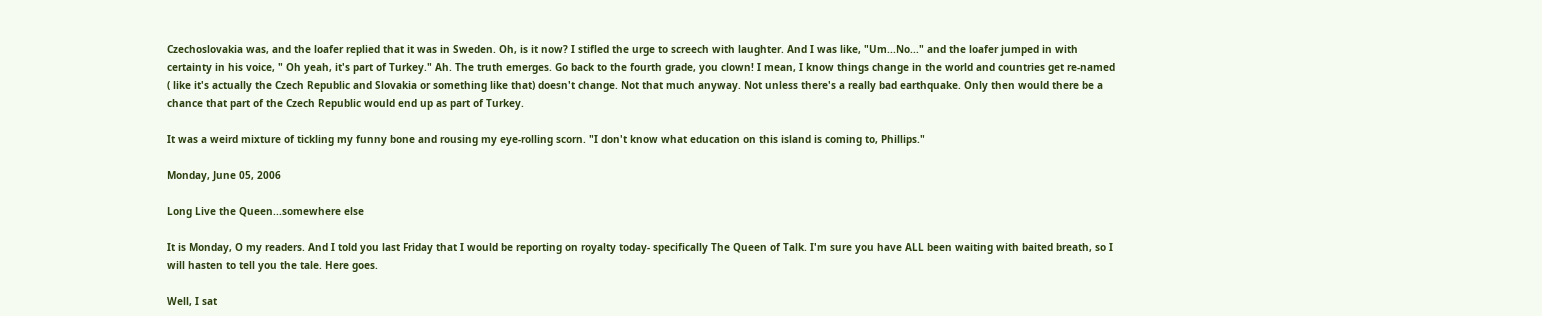Czechoslovakia was, and the loafer replied that it was in Sweden. Oh, is it now? I stifled the urge to screech with laughter. And I was like, "Um...No..." and the loafer jumped in with certainty in his voice, " Oh yeah, it's part of Turkey." Ah. The truth emerges. Go back to the fourth grade, you clown! I mean, I know things change in the world and countries get re-named ( like it's actually the Czech Republic and Slovakia or something like that) doesn't change. Not that much anyway. Not unless there's a really bad earthquake. Only then would there be a chance that part of the Czech Republic would end up as part of Turkey.

It was a weird mixture of tickling my funny bone and rousing my eye-rolling scorn. "I don't know what education on this island is coming to, Phillips."

Monday, June 05, 2006

Long Live the Queen...somewhere else

It is Monday, O my readers. And I told you last Friday that I would be reporting on royalty today- specifically The Queen of Talk. I'm sure you have ALL been waiting with baited breath, so I will hasten to tell you the tale. Here goes.

Well, I sat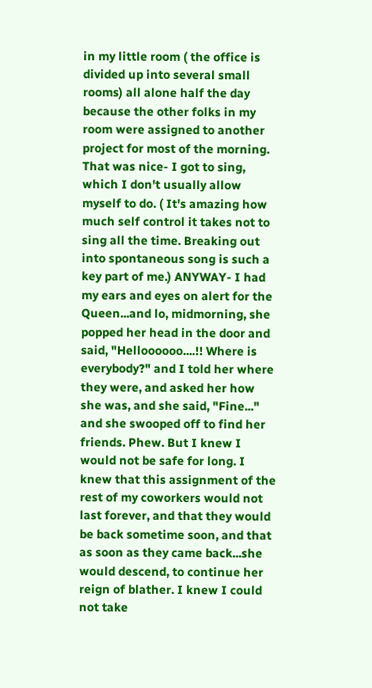in my little room ( the office is divided up into several small rooms) all alone half the day because the other folks in my room were assigned to another project for most of the morning. That was nice- I got to sing, which I don't usually allow myself to do. ( It's amazing how much self control it takes not to sing all the time. Breaking out into spontaneous song is such a key part of me.) ANYWAY- I had my ears and eyes on alert for the Queen...and lo, midmorning, she popped her head in the door and said, "Helloooooo....!! Where is everybody?" and I told her where they were, and asked her how she was, and she said, "Fine..." and she swooped off to find her friends. Phew. But I knew I would not be safe for long. I knew that this assignment of the rest of my coworkers would not last forever, and that they would be back sometime soon, and that as soon as they came back...she would descend, to continue her reign of blather. I knew I could not take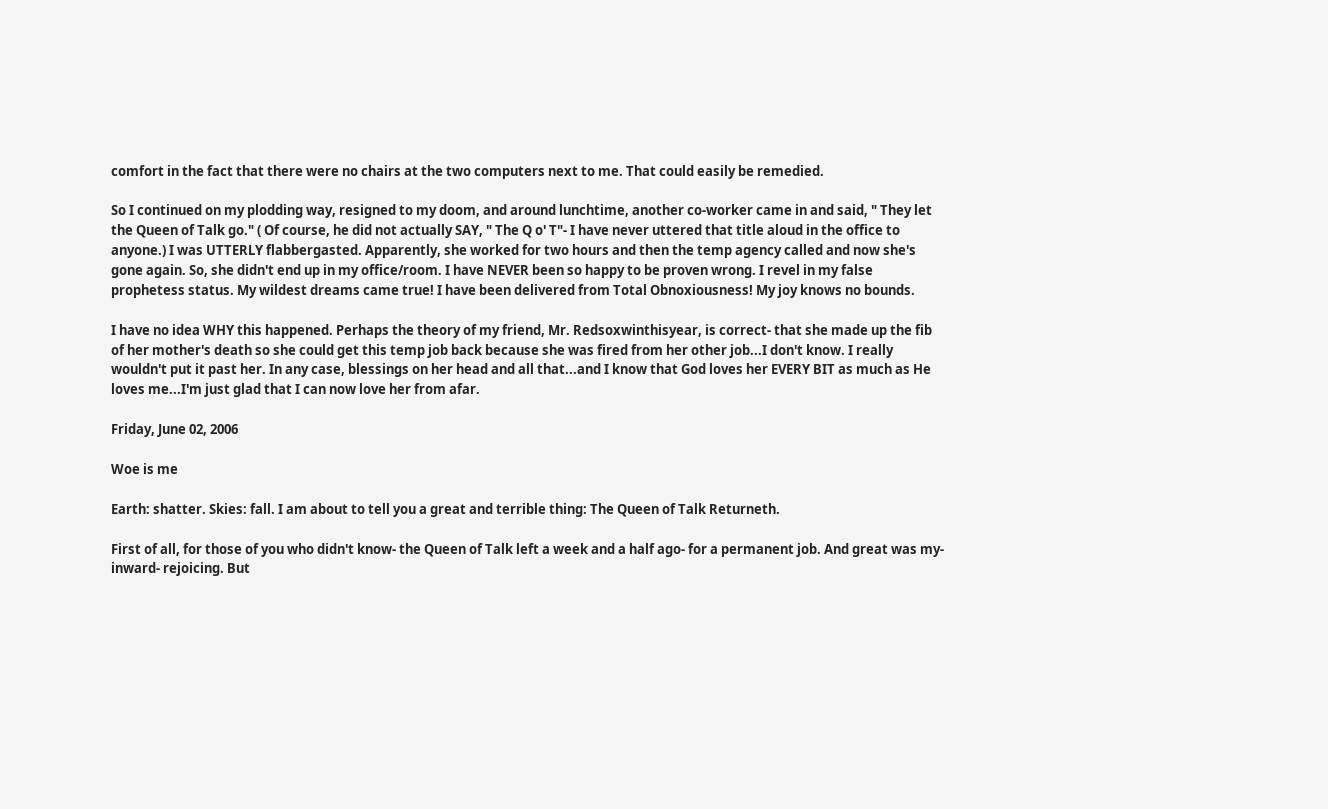comfort in the fact that there were no chairs at the two computers next to me. That could easily be remedied.

So I continued on my plodding way, resigned to my doom, and around lunchtime, another co-worker came in and said, " They let the Queen of Talk go." ( Of course, he did not actually SAY, " The Q o' T"- I have never uttered that title aloud in the office to anyone.) I was UTTERLY flabbergasted. Apparently, she worked for two hours and then the temp agency called and now she's gone again. So, she didn't end up in my office/room. I have NEVER been so happy to be proven wrong. I revel in my false prophetess status. My wildest dreams came true! I have been delivered from Total Obnoxiousness! My joy knows no bounds.

I have no idea WHY this happened. Perhaps the theory of my friend, Mr. Redsoxwinthisyear, is correct- that she made up the fib of her mother's death so she could get this temp job back because she was fired from her other job...I don't know. I really wouldn't put it past her. In any case, blessings on her head and all that...and I know that God loves her EVERY BIT as much as He loves me...I'm just glad that I can now love her from afar.

Friday, June 02, 2006

Woe is me

Earth: shatter. Skies: fall. I am about to tell you a great and terrible thing: The Queen of Talk Returneth.

First of all, for those of you who didn't know- the Queen of Talk left a week and a half ago- for a permanent job. And great was my- inward- rejoicing. But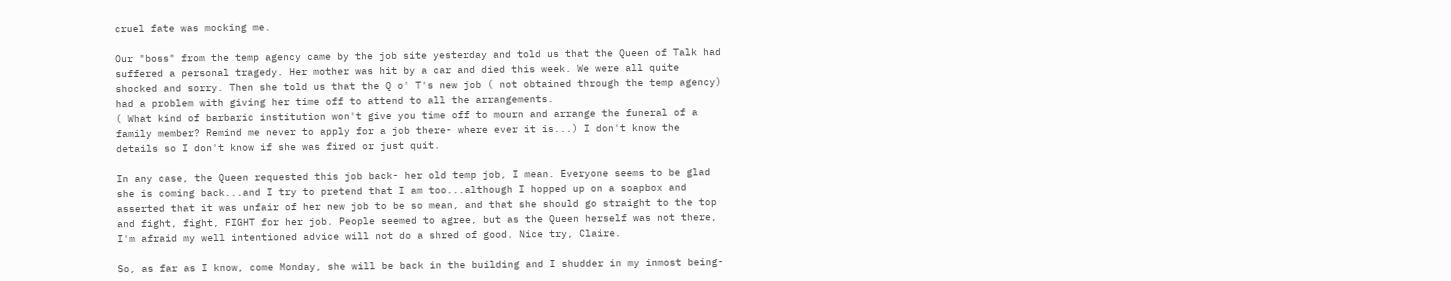cruel fate was mocking me.

Our "boss" from the temp agency came by the job site yesterday and told us that the Queen of Talk had suffered a personal tragedy. Her mother was hit by a car and died this week. We were all quite shocked and sorry. Then she told us that the Q o' T's new job ( not obtained through the temp agency) had a problem with giving her time off to attend to all the arrangements.
( What kind of barbaric institution won't give you time off to mourn and arrange the funeral of a family member? Remind me never to apply for a job there- where ever it is...) I don't know the details so I don't know if she was fired or just quit.

In any case, the Queen requested this job back- her old temp job, I mean. Everyone seems to be glad she is coming back...and I try to pretend that I am too...although I hopped up on a soapbox and asserted that it was unfair of her new job to be so mean, and that she should go straight to the top and fight, fight, FIGHT for her job. People seemed to agree, but as the Queen herself was not there, I'm afraid my well intentioned advice will not do a shred of good. Nice try, Claire.

So, as far as I know, come Monday, she will be back in the building and I shudder in my inmost being-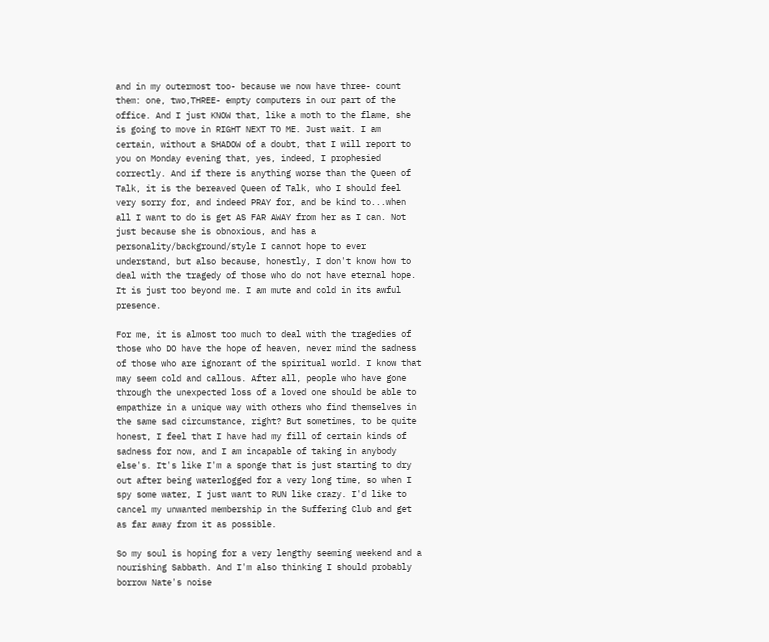and in my outermost too- because we now have three- count them: one, two,THREE- empty computers in our part of the office. And I just KNOW that, like a moth to the flame, she is going to move in RIGHT NEXT TO ME. Just wait. I am certain, without a SHADOW of a doubt, that I will report to you on Monday evening that, yes, indeed, I prophesied correctly. And if there is anything worse than the Queen of Talk, it is the bereaved Queen of Talk, who I should feel very sorry for, and indeed PRAY for, and be kind to...when all I want to do is get AS FAR AWAY from her as I can. Not just because she is obnoxious, and has a personality/background/style I cannot hope to ever understand, but also because, honestly, I don't know how to deal with the tragedy of those who do not have eternal hope. It is just too beyond me. I am mute and cold in its awful presence.

For me, it is almost too much to deal with the tragedies of those who DO have the hope of heaven, never mind the sadness of those who are ignorant of the spiritual world. I know that may seem cold and callous. After all, people who have gone through the unexpected loss of a loved one should be able to empathize in a unique way with others who find themselves in the same sad circumstance, right? But sometimes, to be quite honest, I feel that I have had my fill of certain kinds of sadness for now, and I am incapable of taking in anybody else's. It's like I'm a sponge that is just starting to dry out after being waterlogged for a very long time, so when I spy some water, I just want to RUN like crazy. I'd like to cancel my unwanted membership in the Suffering Club and get as far away from it as possible.

So my soul is hoping for a very lengthy seeming weekend and a nourishing Sabbath. And I'm also thinking I should probably borrow Nate's noise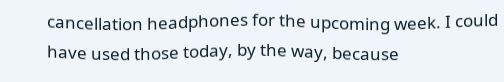cancellation headphones for the upcoming week. I could have used those today, by the way, because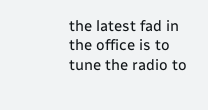the latest fad in the office is to tune the radio to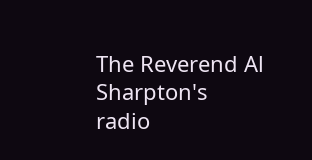The Reverend Al Sharpton's radio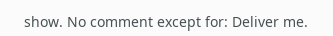show. No comment except for: Deliver me.